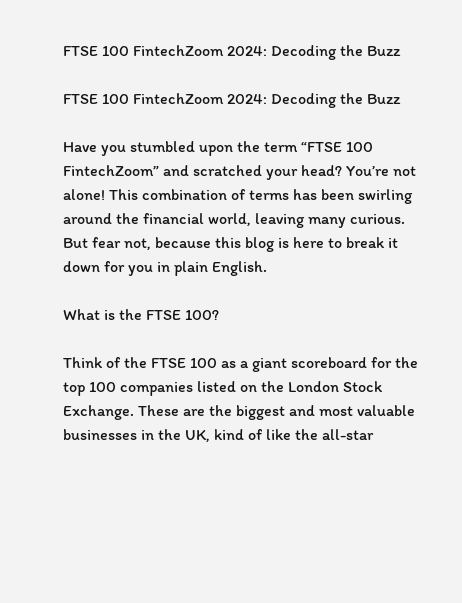FTSE 100 FintechZoom 2024: Decoding the Buzz

FTSE 100 FintechZoom 2024: Decoding the Buzz

Have you stumbled upon the term “FTSE 100 FintechZoom” and scratched your head? You’re not alone! This combination of terms has been swirling around the financial world, leaving many curious. But fear not, because this blog is here to break it down for you in plain English.

What is the FTSE 100?

Think of the FTSE 100 as a giant scoreboard for the top 100 companies listed on the London Stock Exchange. These are the biggest and most valuable businesses in the UK, kind of like the all-star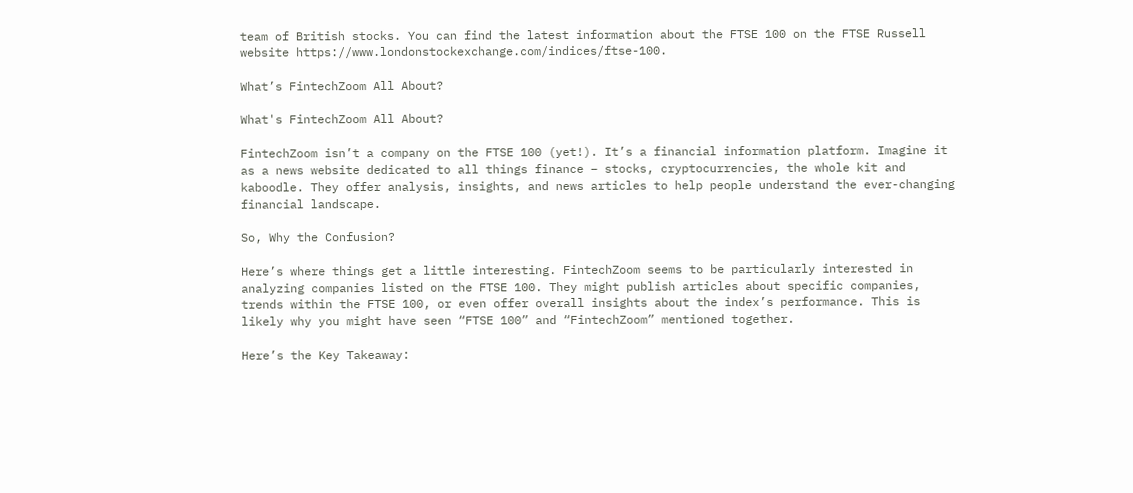team of British stocks. You can find the latest information about the FTSE 100 on the FTSE Russell website https://www.londonstockexchange.com/indices/ftse-100.

What’s FintechZoom All About?

What's FintechZoom All About?

FintechZoom isn’t a company on the FTSE 100 (yet!). It’s a financial information platform. Imagine it as a news website dedicated to all things finance – stocks, cryptocurrencies, the whole kit and kaboodle. They offer analysis, insights, and news articles to help people understand the ever-changing financial landscape.

So, Why the Confusion?

Here’s where things get a little interesting. FintechZoom seems to be particularly interested in analyzing companies listed on the FTSE 100. They might publish articles about specific companies, trends within the FTSE 100, or even offer overall insights about the index’s performance. This is likely why you might have seen “FTSE 100” and “FintechZoom” mentioned together.

Here’s the Key Takeaway: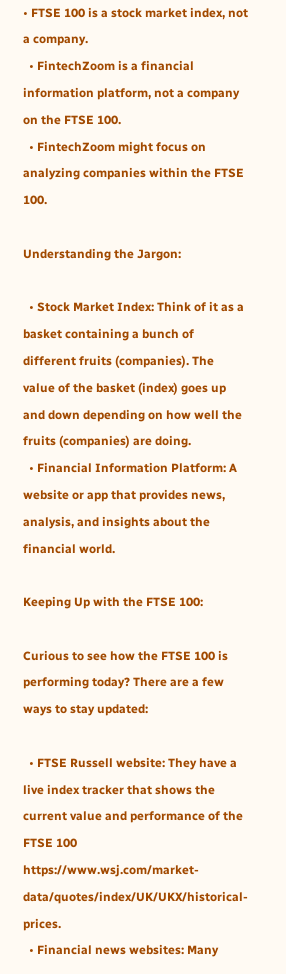• FTSE 100 is a stock market index, not a company.
  • FintechZoom is a financial information platform, not a company on the FTSE 100.
  • FintechZoom might focus on analyzing companies within the FTSE 100.

Understanding the Jargon:

  • Stock Market Index: Think of it as a basket containing a bunch of different fruits (companies). The value of the basket (index) goes up and down depending on how well the fruits (companies) are doing.
  • Financial Information Platform: A website or app that provides news, analysis, and insights about the financial world.

Keeping Up with the FTSE 100:

Curious to see how the FTSE 100 is performing today? There are a few ways to stay updated:

  • FTSE Russell website: They have a live index tracker that shows the current value and performance of the FTSE 100 https://www.wsj.com/market-data/quotes/index/UK/UKX/historical-prices.
  • Financial news websites: Many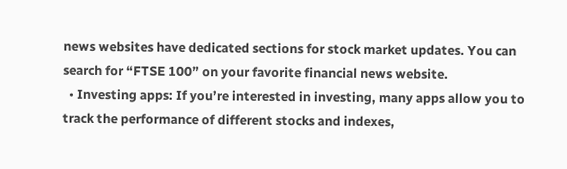news websites have dedicated sections for stock market updates. You can search for “FTSE 100” on your favorite financial news website.
  • Investing apps: If you’re interested in investing, many apps allow you to track the performance of different stocks and indexes,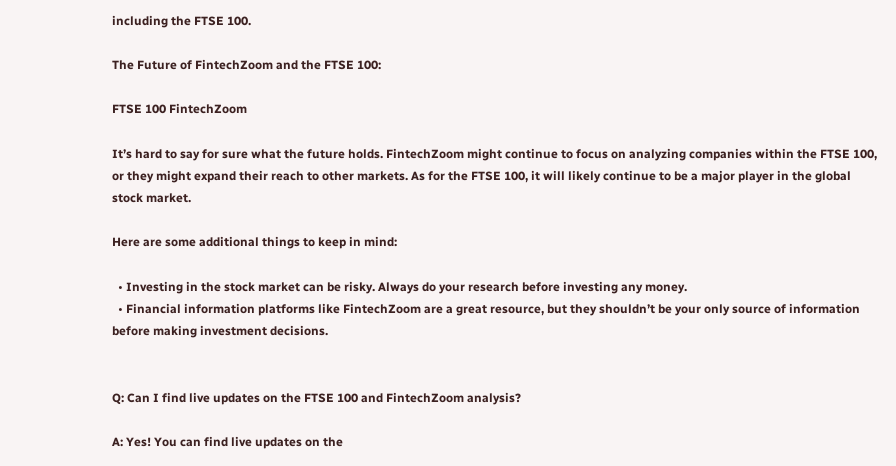including the FTSE 100.

The Future of FintechZoom and the FTSE 100:

FTSE 100 FintechZoom

It’s hard to say for sure what the future holds. FintechZoom might continue to focus on analyzing companies within the FTSE 100, or they might expand their reach to other markets. As for the FTSE 100, it will likely continue to be a major player in the global stock market.

Here are some additional things to keep in mind:

  • Investing in the stock market can be risky. Always do your research before investing any money.
  • Financial information platforms like FintechZoom are a great resource, but they shouldn’t be your only source of information before making investment decisions.


Q: Can I find live updates on the FTSE 100 and FintechZoom analysis?

A: Yes! You can find live updates on the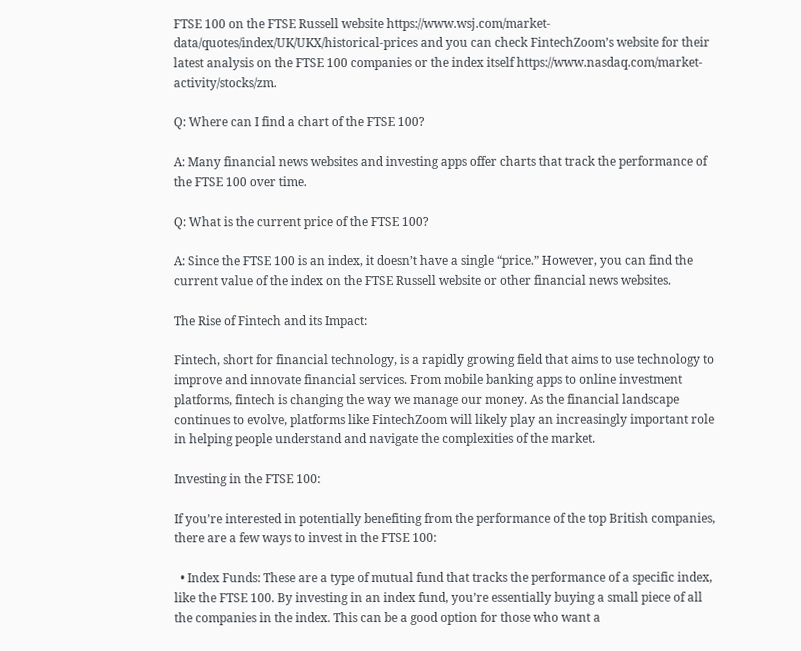FTSE 100 on the FTSE Russell website https://www.wsj.com/market-data/quotes/index/UK/UKX/historical-prices and you can check FintechZoom’s website for their latest analysis on the FTSE 100 companies or the index itself https://www.nasdaq.com/market-activity/stocks/zm.

Q: Where can I find a chart of the FTSE 100?

A: Many financial news websites and investing apps offer charts that track the performance of the FTSE 100 over time.

Q: What is the current price of the FTSE 100?

A: Since the FTSE 100 is an index, it doesn’t have a single “price.” However, you can find the current value of the index on the FTSE Russell website or other financial news websites.

The Rise of Fintech and its Impact:

Fintech, short for financial technology, is a rapidly growing field that aims to use technology to improve and innovate financial services. From mobile banking apps to online investment platforms, fintech is changing the way we manage our money. As the financial landscape continues to evolve, platforms like FintechZoom will likely play an increasingly important role in helping people understand and navigate the complexities of the market.

Investing in the FTSE 100:

If you’re interested in potentially benefiting from the performance of the top British companies, there are a few ways to invest in the FTSE 100:

  • Index Funds: These are a type of mutual fund that tracks the performance of a specific index, like the FTSE 100. By investing in an index fund, you’re essentially buying a small piece of all the companies in the index. This can be a good option for those who want a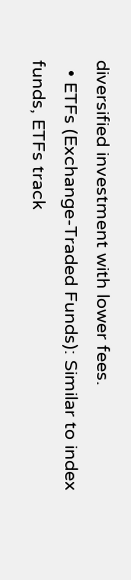diversified investment with lower fees.
  • ETFs (Exchange-Traded Funds): Similar to index funds, ETFs track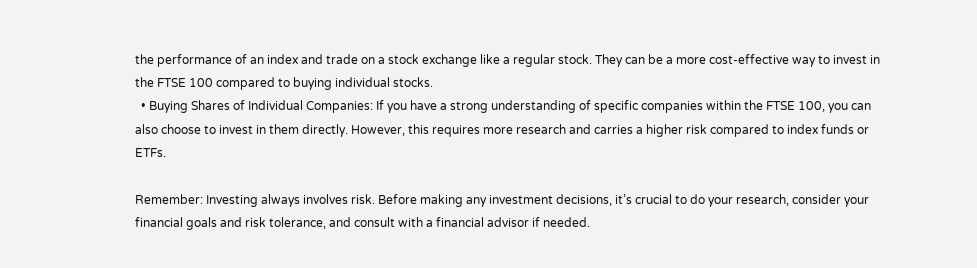the performance of an index and trade on a stock exchange like a regular stock. They can be a more cost-effective way to invest in the FTSE 100 compared to buying individual stocks.
  • Buying Shares of Individual Companies: If you have a strong understanding of specific companies within the FTSE 100, you can also choose to invest in them directly. However, this requires more research and carries a higher risk compared to index funds or ETFs.

Remember: Investing always involves risk. Before making any investment decisions, it’s crucial to do your research, consider your financial goals and risk tolerance, and consult with a financial advisor if needed.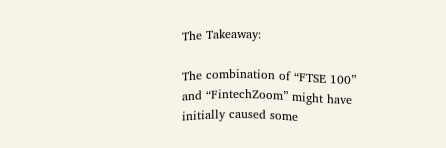The Takeaway:

The combination of “FTSE 100” and “FintechZoom” might have initially caused some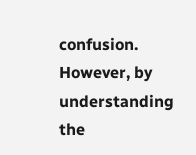confusion. However, by understanding the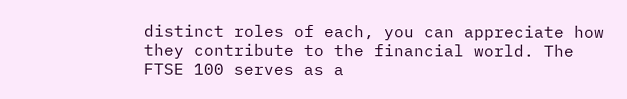distinct roles of each, you can appreciate how they contribute to the financial world. The FTSE 100 serves as a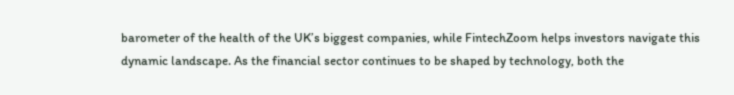barometer of the health of the UK’s biggest companies, while FintechZoom helps investors navigate this dynamic landscape. As the financial sector continues to be shaped by technology, both the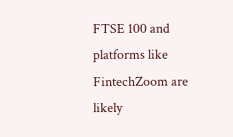FTSE 100 and platforms like FintechZoom are likely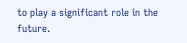to play a significant role in the future.